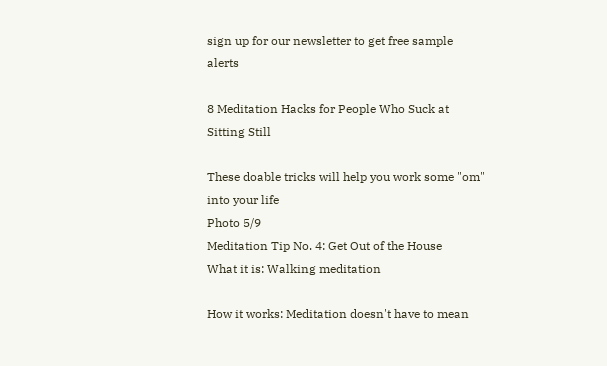sign up for our newsletter to get free sample alerts

8 Meditation Hacks for People Who Suck at Sitting Still

These doable tricks will help you work some "om" into your life
Photo 5/9
Meditation Tip No. 4: Get Out of the House
What it is: Walking meditation

How it works: Meditation doesn't have to mean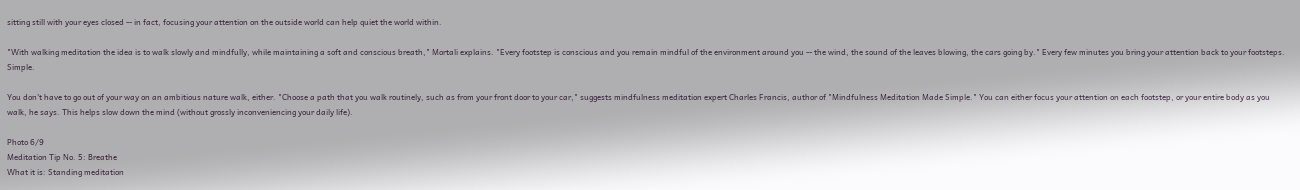sitting still with your eyes closed -- in fact, focusing your attention on the outside world can help quiet the world within.

"With walking meditation the idea is to walk slowly and mindfully, while maintaining a soft and conscious breath," Mortali explains. "Every footstep is conscious and you remain mindful of the environment around you -- the wind, the sound of the leaves blowing, the cars going by." Every few minutes you bring your attention back to your footsteps. Simple.

You don't have to go out of your way on an ambitious nature walk, either. "Choose a path that you walk routinely, such as from your front door to your car," suggests mindfulness meditation expert Charles Francis, author of "Mindfulness Meditation Made Simple." You can either focus your attention on each footstep, or your entire body as you walk, he says. This helps slow down the mind (without grossly inconveniencing your daily life).

Photo 6/9
Meditation Tip No. 5: Breathe
What it is: Standing meditation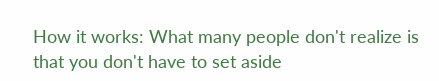How it works: What many people don't realize is that you don't have to set aside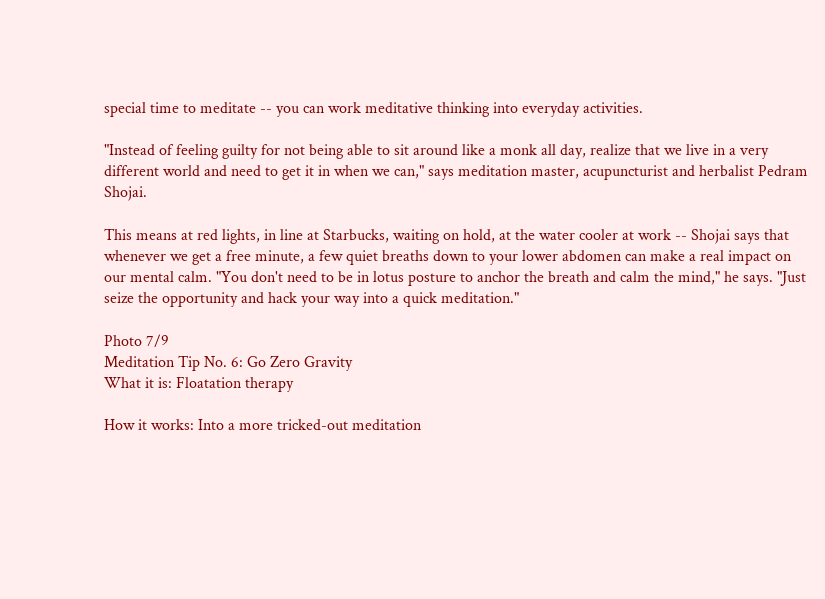special time to meditate -- you can work meditative thinking into everyday activities.

"Instead of feeling guilty for not being able to sit around like a monk all day, realize that we live in a very different world and need to get it in when we can," says meditation master, acupuncturist and herbalist Pedram Shojai.

This means at red lights, in line at Starbucks, waiting on hold, at the water cooler at work -- Shojai says that whenever we get a free minute, a few quiet breaths down to your lower abdomen can make a real impact on our mental calm. "You don't need to be in lotus posture to anchor the breath and calm the mind," he says. "Just seize the opportunity and hack your way into a quick meditation."

Photo 7/9
Meditation Tip No. 6: Go Zero Gravity
What it is: Floatation therapy

How it works: Into a more tricked-out meditation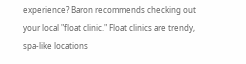experience? Baron recommends checking out your local "float clinic." Float clinics are trendy, spa-like locations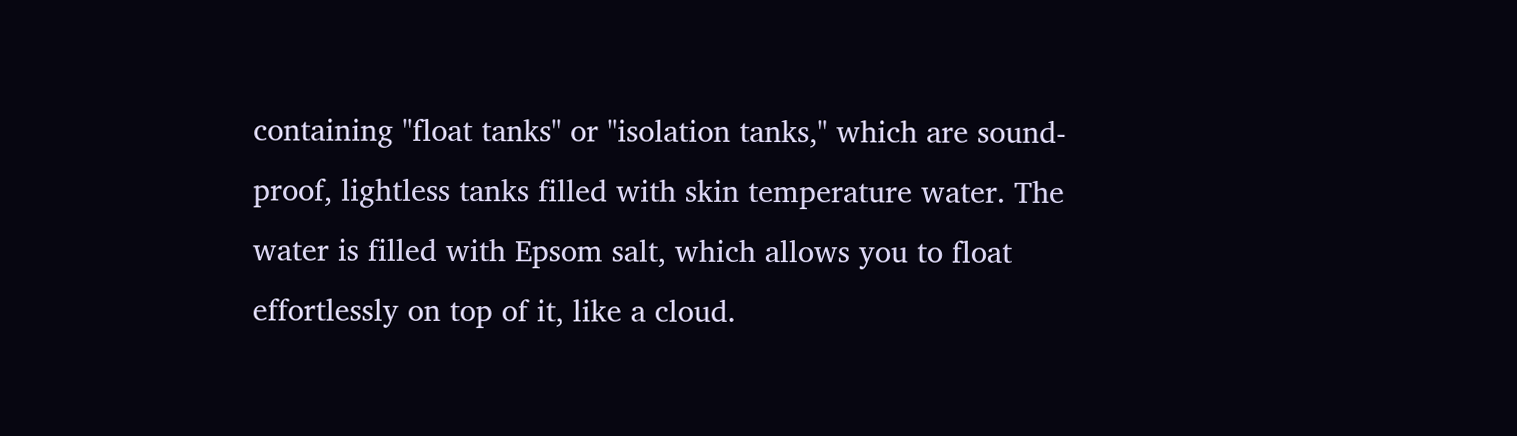containing "float tanks" or "isolation tanks," which are sound-proof, lightless tanks filled with skin temperature water. The water is filled with Epsom salt, which allows you to float effortlessly on top of it, like a cloud.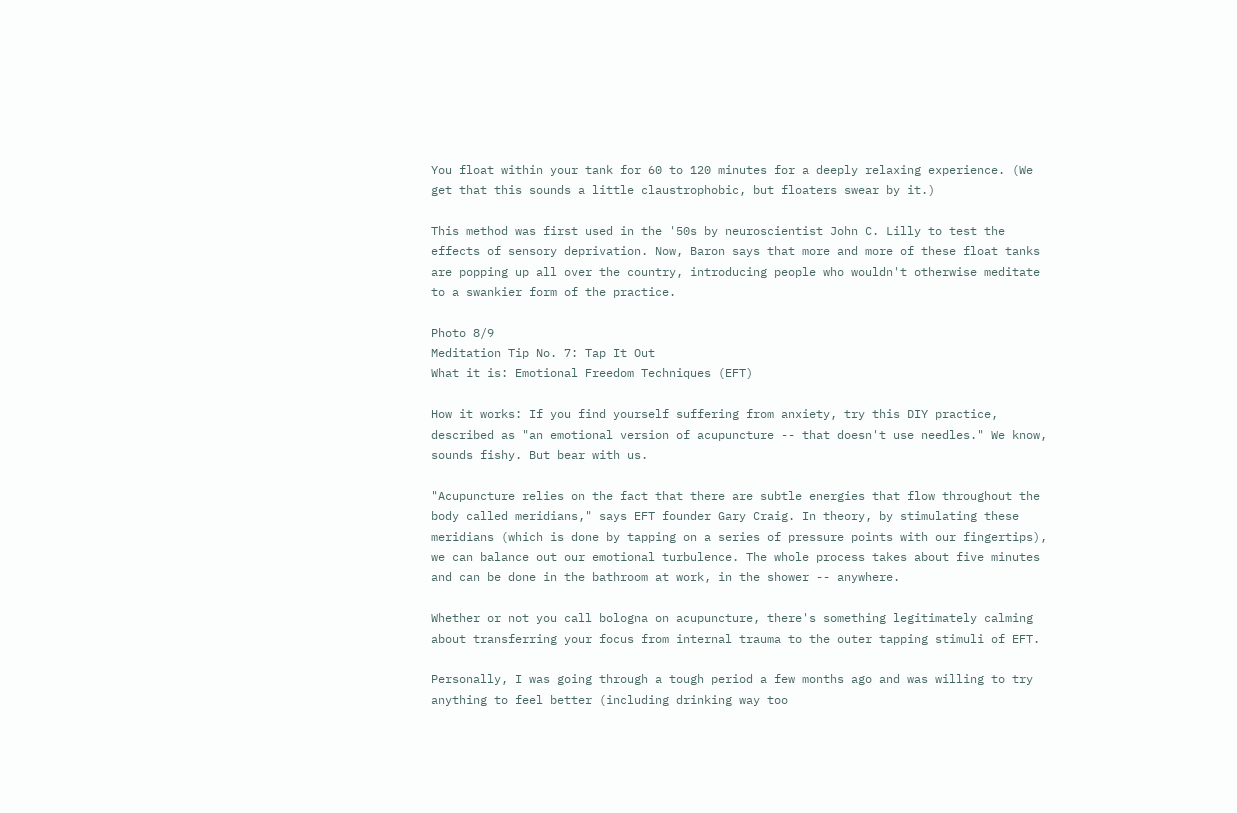You float within your tank for 60 to 120 minutes for a deeply relaxing experience. (We get that this sounds a little claustrophobic, but floaters swear by it.)

This method was first used in the '50s by neuroscientist John C. Lilly to test the effects of sensory deprivation. Now, Baron says that more and more of these float tanks are popping up all over the country, introducing people who wouldn't otherwise meditate to a swankier form of the practice.

Photo 8/9
Meditation Tip No. 7: Tap It Out
What it is: Emotional Freedom Techniques (EFT)

How it works: If you find yourself suffering from anxiety, try this DIY practice, described as "an emotional version of acupuncture -- that doesn't use needles." We know, sounds fishy. But bear with us.

"Acupuncture relies on the fact that there are subtle energies that flow throughout the body called meridians," says EFT founder Gary Craig. In theory, by stimulating these meridians (which is done by tapping on a series of pressure points with our fingertips), we can balance out our emotional turbulence. The whole process takes about five minutes and can be done in the bathroom at work, in the shower -- anywhere.

Whether or not you call bologna on acupuncture, there's something legitimately calming about transferring your focus from internal trauma to the outer tapping stimuli of EFT.

Personally, I was going through a tough period a few months ago and was willing to try anything to feel better (including drinking way too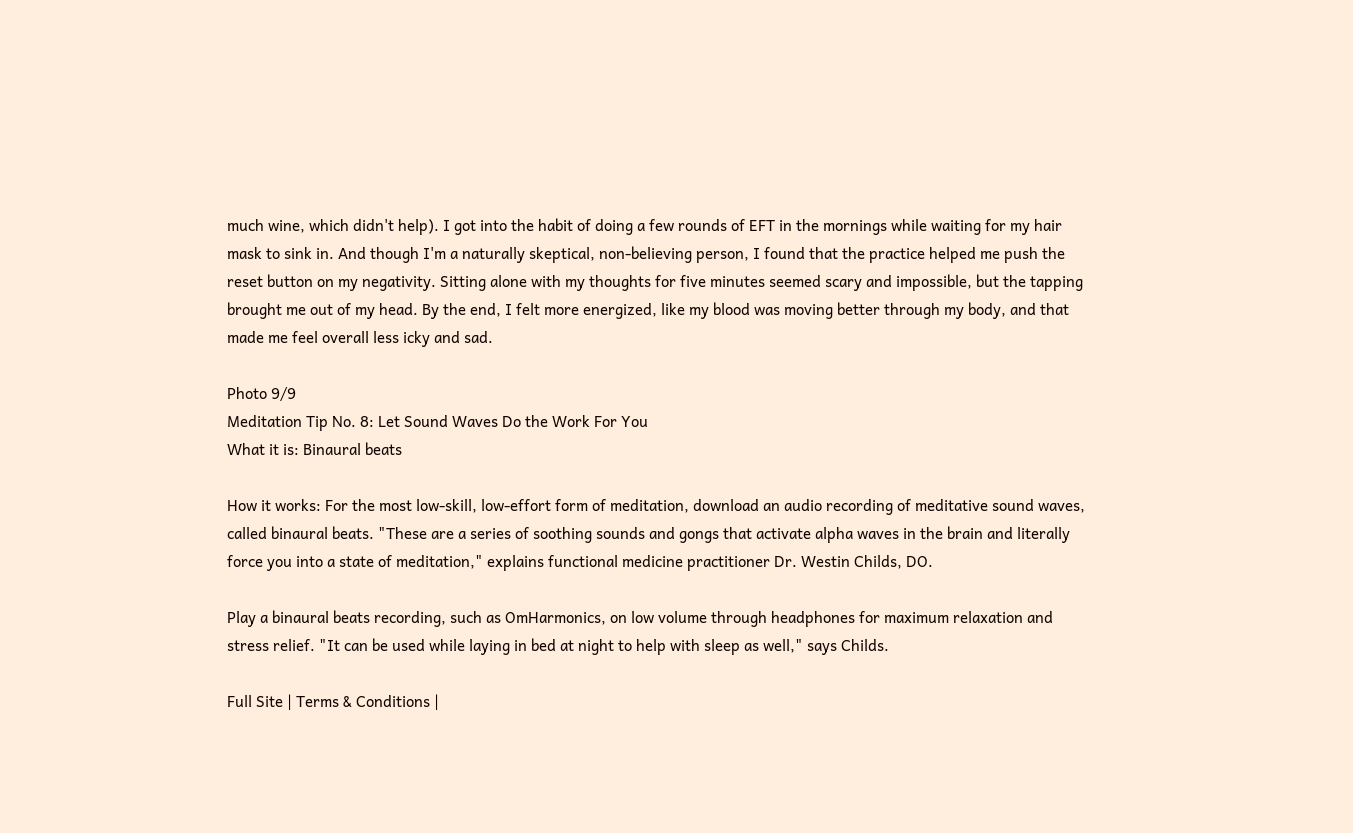much wine, which didn't help). I got into the habit of doing a few rounds of EFT in the mornings while waiting for my hair mask to sink in. And though I'm a naturally skeptical, non-believing person, I found that the practice helped me push the reset button on my negativity. Sitting alone with my thoughts for five minutes seemed scary and impossible, but the tapping brought me out of my head. By the end, I felt more energized, like my blood was moving better through my body, and that made me feel overall less icky and sad.

Photo 9/9
Meditation Tip No. 8: Let Sound Waves Do the Work For You
What it is: Binaural beats

How it works: For the most low-skill, low-effort form of meditation, download an audio recording of meditative sound waves, called binaural beats. "These are a series of soothing sounds and gongs that activate alpha waves in the brain and literally force you into a state of meditation," explains functional medicine practitioner Dr. Westin Childs, DO.

Play a binaural beats recording, such as OmHarmonics, on low volume through headphones for maximum relaxation and stress relief. "It can be used while laying in bed at night to help with sleep as well," says Childs.

Full Site | Terms & Conditions |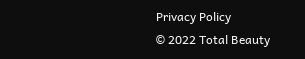Privacy Policy
© 2022 Total Beauty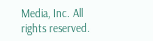Media, Inc. All rights reserved.